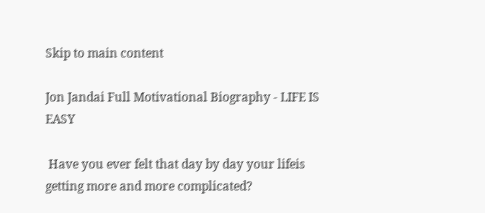Skip to main content

Jon Jandai Full Motivational Biography - LIFE IS EASY

 Have you ever felt that day by day your lifeis getting more and more complicated?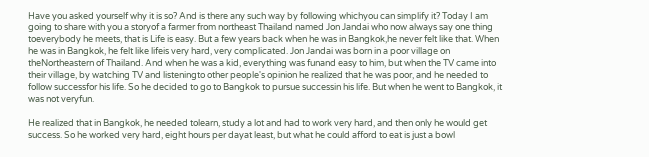Have you asked yourself why it is so? And is there any such way by following whichyou can simplify it? Today I am going to share with you a storyof a farmer from northeast Thailand named Jon Jandai who now always say one thing toeverybody he meets, that is Life is easy. But a few years back when he was in Bangkok,he never felt like that. When he was in Bangkok, he felt like lifeis very hard, very complicated. Jon Jandai was born in a poor village on theNortheastern of Thailand. And when he was a kid, everything was funand easy to him, but when the TV came into their village, by watching TV and listeningto other people's opinion he realized that he was poor, and he needed to follow successfor his life. So he decided to go to Bangkok to pursue successin his life. But when he went to Bangkok, it was not veryfun.

He realized that in Bangkok, he needed tolearn, study a lot and had to work very hard, and then only he would get success. So he worked very hard, eight hours per dayat least, but what he could afford to eat is just a bowl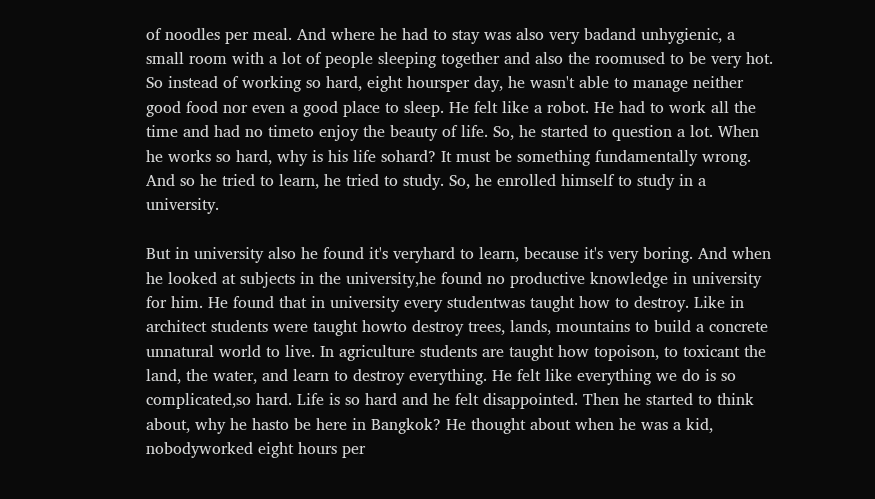of noodles per meal. And where he had to stay was also very badand unhygienic, a small room with a lot of people sleeping together and also the roomused to be very hot. So instead of working so hard, eight hoursper day, he wasn't able to manage neither good food nor even a good place to sleep. He felt like a robot. He had to work all the time and had no timeto enjoy the beauty of life. So, he started to question a lot. When he works so hard, why is his life sohard? It must be something fundamentally wrong. And so he tried to learn, he tried to study. So, he enrolled himself to study in a university.

But in university also he found it's veryhard to learn, because it's very boring. And when he looked at subjects in the university,he found no productive knowledge in university for him. He found that in university every studentwas taught how to destroy. Like in architect students were taught howto destroy trees, lands, mountains to build a concrete unnatural world to live. In agriculture students are taught how topoison, to toxicant the land, the water, and learn to destroy everything. He felt like everything we do is so complicated,so hard. Life is so hard and he felt disappointed. Then he started to think about, why he hasto be here in Bangkok? He thought about when he was a kid, nobodyworked eight hours per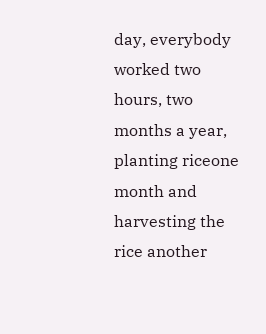day, everybody worked two hours, two months a year, planting riceone month and harvesting the rice another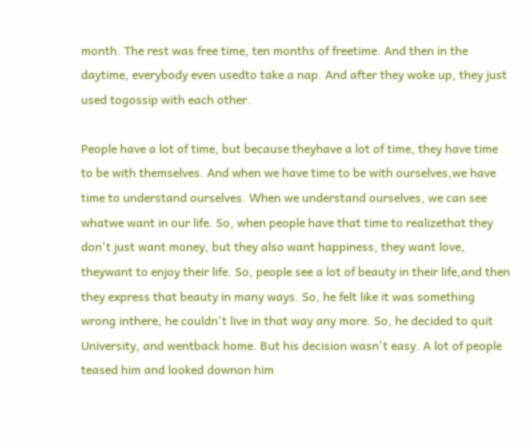month. The rest was free time, ten months of freetime. And then in the daytime, everybody even usedto take a nap. And after they woke up, they just used togossip with each other.

People have a lot of time, but because theyhave a lot of time, they have time to be with themselves. And when we have time to be with ourselves,we have time to understand ourselves. When we understand ourselves, we can see whatwe want in our life. So, when people have that time to realizethat they don't just want money, but they also want happiness, they want love, theywant to enjoy their life. So, people see a lot of beauty in their life,and then they express that beauty in many ways. So, he felt like it was something wrong inthere, he couldn't live in that way any more. So, he decided to quit University, and wentback home. But his decision wasn't easy. A lot of people teased him and looked downon him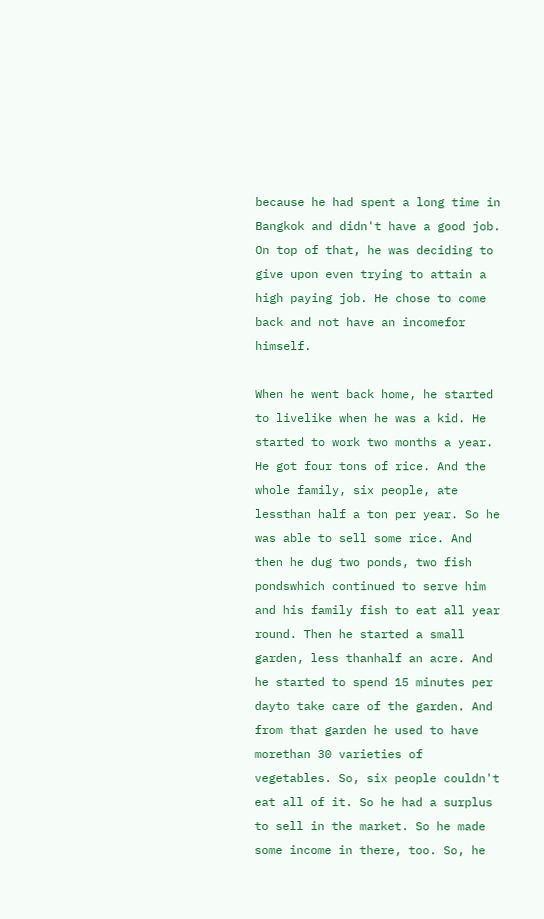because he had spent a long time in Bangkok and didn't have a good job. On top of that, he was deciding to give upon even trying to attain a high paying job. He chose to come back and not have an incomefor himself.

When he went back home, he started to livelike when he was a kid. He started to work two months a year. He got four tons of rice. And the whole family, six people, ate lessthan half a ton per year. So he was able to sell some rice. And then he dug two ponds, two fish pondswhich continued to serve him and his family fish to eat all year round. Then he started a small garden, less thanhalf an acre. And he started to spend 15 minutes per dayto take care of the garden. And from that garden he used to have morethan 30 varieties of vegetables. So, six people couldn't eat all of it. So he had a surplus to sell in the market. So he made some income in there, too. So, he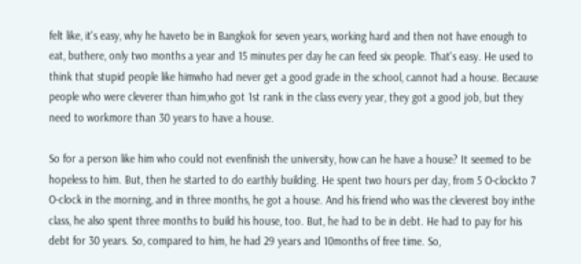felt like, it's easy, why he haveto be in Bangkok for seven years, working hard and then not have enough to eat, buthere, only two months a year and 15 minutes per day he can feed six people. That's easy. He used to think that stupid people like himwho had never get a good grade in the school, cannot had a house. Because people who were cleverer than him,who got 1st rank in the class every year, they got a good job, but they need to workmore than 30 years to have a house.

So for a person like him who could not evenfinish the university, how can he have a house? It seemed to be hopeless to him. But, then he started to do earthly building. He spent two hours per day, from 5 O-clockto 7 O-clock in the morning, and in three months, he got a house. And his friend who was the cleverest boy inthe class, he also spent three months to build his house, too. But, he had to be in debt. He had to pay for his debt for 30 years. So, compared to him, he had 29 years and 10months of free time. So,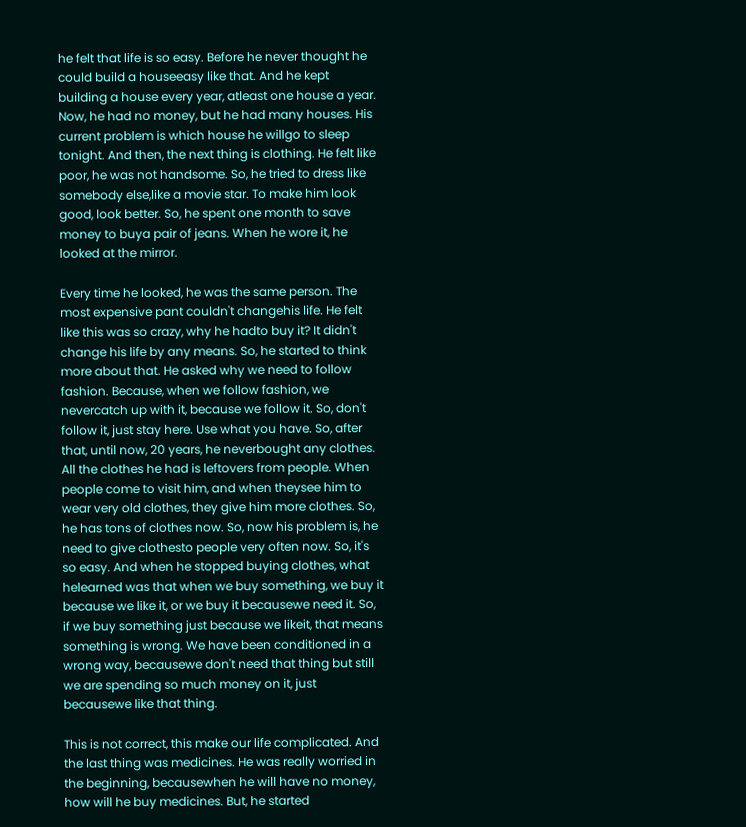he felt that life is so easy. Before he never thought he could build a houseeasy like that. And he kept building a house every year, atleast one house a year. Now, he had no money, but he had many houses. His current problem is which house he willgo to sleep tonight. And then, the next thing is clothing. He felt like poor, he was not handsome. So, he tried to dress like somebody else,like a movie star. To make him look good, look better. So, he spent one month to save money to buya pair of jeans. When he wore it, he looked at the mirror.

Every time he looked, he was the same person. The most expensive pant couldn't changehis life. He felt like this was so crazy, why he hadto buy it? It didn't change his life by any means. So, he started to think more about that. He asked why we need to follow fashion. Because, when we follow fashion, we nevercatch up with it, because we follow it. So, don't follow it, just stay here. Use what you have. So, after that, until now, 20 years, he neverbought any clothes. All the clothes he had is leftovers from people. When people come to visit him, and when theysee him to wear very old clothes, they give him more clothes. So, he has tons of clothes now. So, now his problem is, he need to give clothesto people very often now. So, it's so easy. And when he stopped buying clothes, what helearned was that when we buy something, we buy it because we like it, or we buy it becausewe need it. So, if we buy something just because we likeit, that means something is wrong. We have been conditioned in a wrong way, becausewe don't need that thing but still we are spending so much money on it, just becausewe like that thing.

This is not correct, this make our life complicated. And the last thing was medicines. He was really worried in the beginning, becausewhen he will have no money, how will he buy medicines. But, he started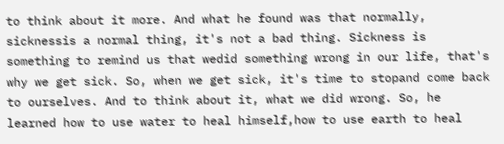to think about it more. And what he found was that normally, sicknessis a normal thing, it's not a bad thing. Sickness is something to remind us that wedid something wrong in our life, that's why we get sick. So, when we get sick, it's time to stopand come back to ourselves. And to think about it, what we did wrong. So, he learned how to use water to heal himself,how to use earth to heal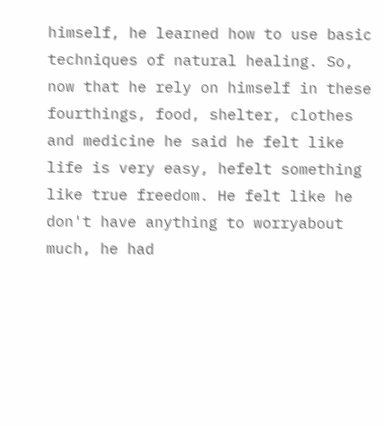himself, he learned how to use basic techniques of natural healing. So, now that he rely on himself in these fourthings, food, shelter, clothes and medicine he said he felt like life is very easy, hefelt something like true freedom. He felt like he don't have anything to worryabout much, he had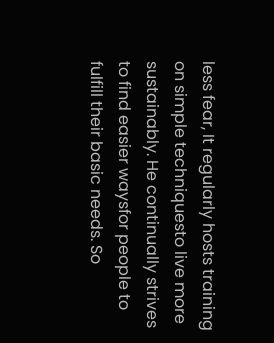less fear, It regularly hosts training on simple techniquesto live more sustainably. He continually strives to find easier waysfor people to fulfill their basic needs. So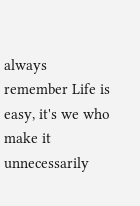always remember Life is easy, it's we who make it unnecessarily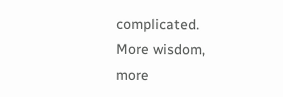complicated. More wisdom, more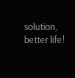solution, better life!